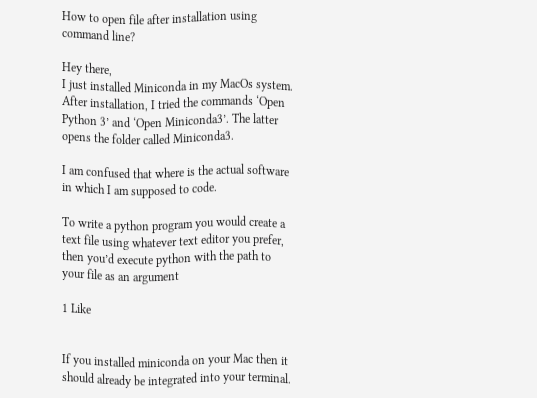How to open file after installation using command line?

Hey there,
I just installed Miniconda in my MacOs system. After installation, I tried the commands ‘Open Python 3’ and ‘Open Miniconda3’. The latter opens the folder called Miniconda3.

I am confused that where is the actual software in which I am supposed to code.

To write a python program you would create a text file using whatever text editor you prefer, then you’d execute python with the path to your file as an argument

1 Like


If you installed miniconda on your Mac then it should already be integrated into your terminal.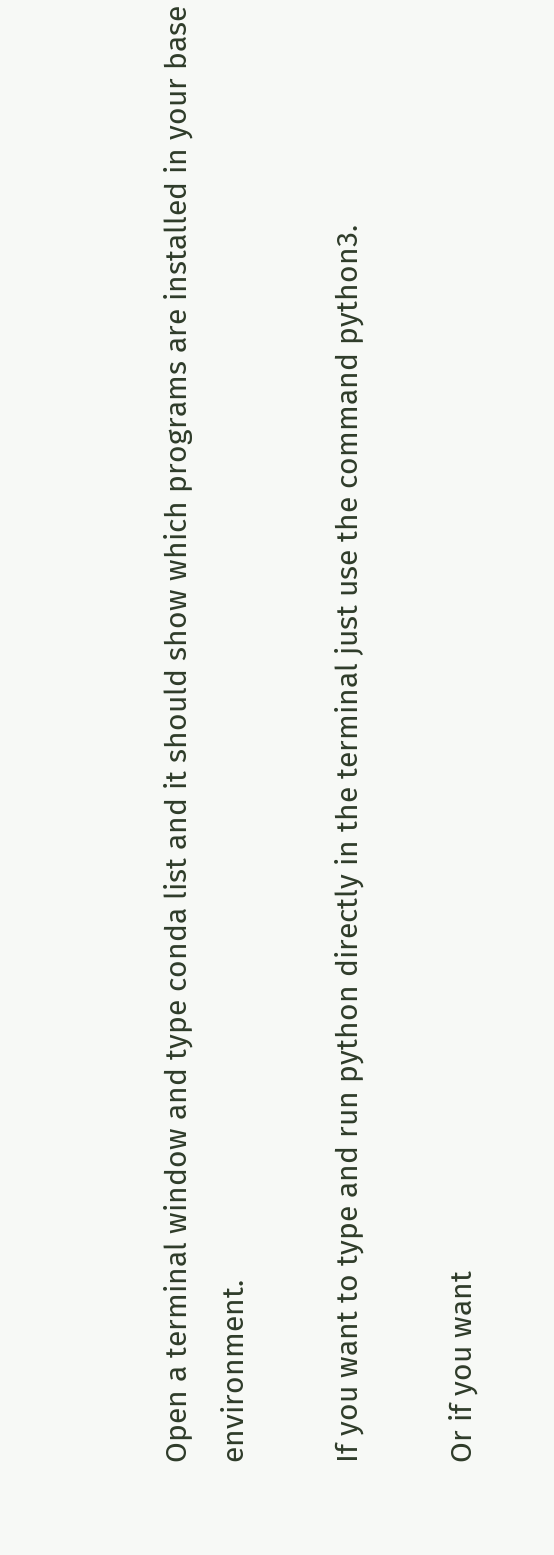Open a terminal window and type conda list and it should show which programs are installed in your base environment.

If you want to type and run python directly in the terminal just use the command python3.

Or if you want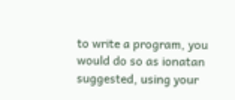to write a program, you would do so as ionatan suggested, using your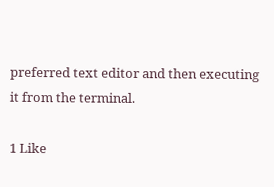preferred text editor and then executing it from the terminal.

1 Like